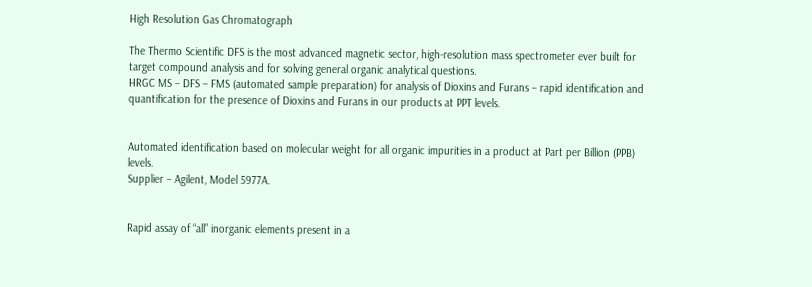High Resolution Gas Chromatograph

The Thermo Scientific DFS is the most advanced magnetic sector, high-resolution mass spectrometer ever built for target compound analysis and for solving general organic analytical questions.
HRGC MS – DFS – FMS (automated sample preparation) for analysis of Dioxins and Furans – rapid identification and quantification for the presence of Dioxins and Furans in our products at PPT levels.


Automated identification based on molecular weight for all organic impurities in a product at Part per Billion (PPB) levels.
Supplier – Agilent, Model 5977A.


Rapid assay of “all” inorganic elements present in a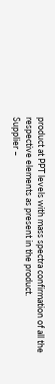product at PPT levels with mass spectra confirmation of all the respective elements as present in the product.
Supplier –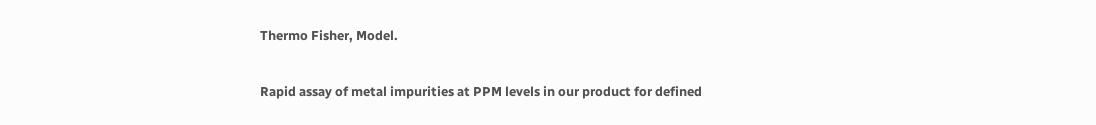Thermo Fisher, Model.


Rapid assay of metal impurities at PPM levels in our product for defined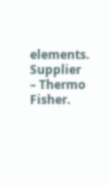elements.
Supplier – Thermo Fisher.